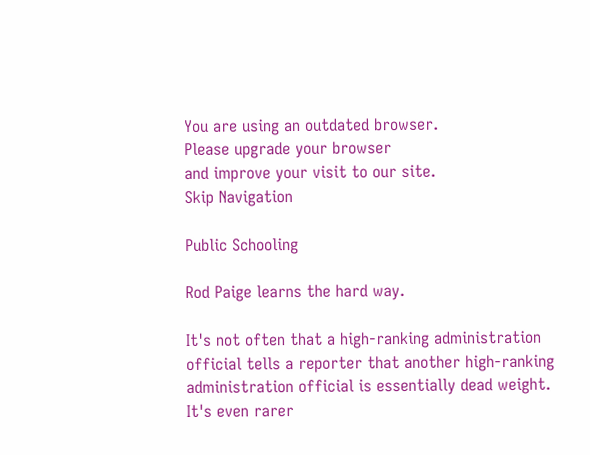You are using an outdated browser.
Please upgrade your browser
and improve your visit to our site.
Skip Navigation

Public Schooling

Rod Paige learns the hard way.

It's not often that a high-ranking administration official tells a reporter that another high-ranking administration official is essentially dead weight. It's even rarer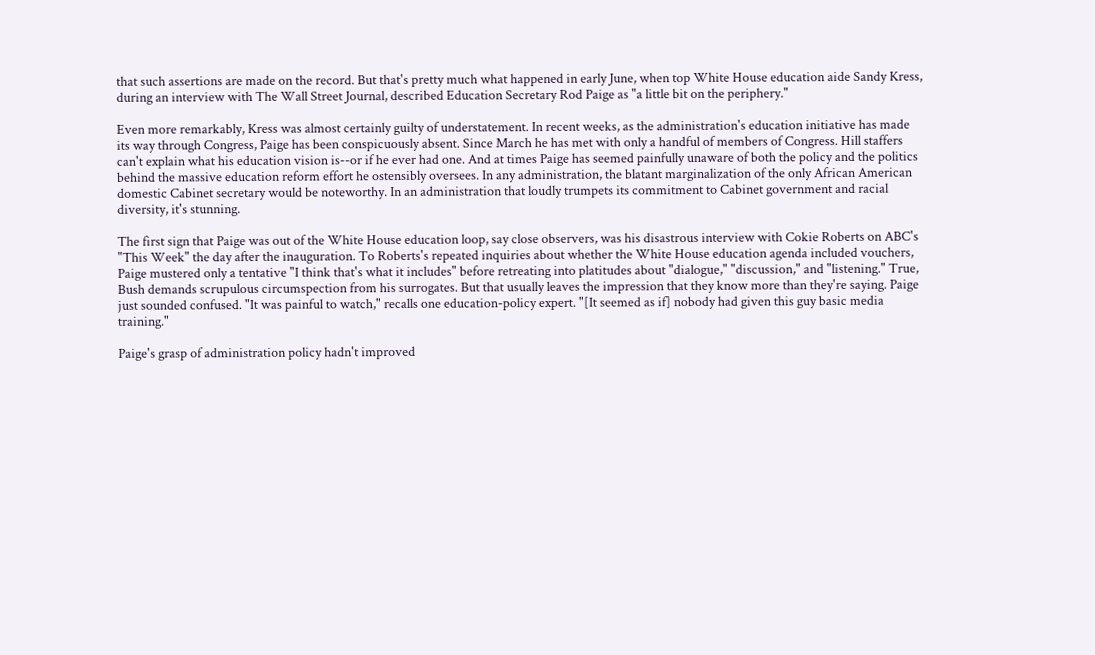that such assertions are made on the record. But that's pretty much what happened in early June, when top White House education aide Sandy Kress, during an interview with The Wall Street Journal, described Education Secretary Rod Paige as "a little bit on the periphery."

Even more remarkably, Kress was almost certainly guilty of understatement. In recent weeks, as the administration's education initiative has made its way through Congress, Paige has been conspicuously absent. Since March he has met with only a handful of members of Congress. Hill staffers can't explain what his education vision is--or if he ever had one. And at times Paige has seemed painfully unaware of both the policy and the politics behind the massive education reform effort he ostensibly oversees. In any administration, the blatant marginalization of the only African American domestic Cabinet secretary would be noteworthy. In an administration that loudly trumpets its commitment to Cabinet government and racial diversity, it's stunning.

The first sign that Paige was out of the White House education loop, say close observers, was his disastrous interview with Cokie Roberts on ABC's "This Week" the day after the inauguration. To Roberts's repeated inquiries about whether the White House education agenda included vouchers, Paige mustered only a tentative "I think that's what it includes" before retreating into platitudes about "dialogue," "discussion," and "listening." True, Bush demands scrupulous circumspection from his surrogates. But that usually leaves the impression that they know more than they're saying. Paige just sounded confused. "It was painful to watch," recalls one education-policy expert. "[It seemed as if] nobody had given this guy basic media training."

Paige's grasp of administration policy hadn't improved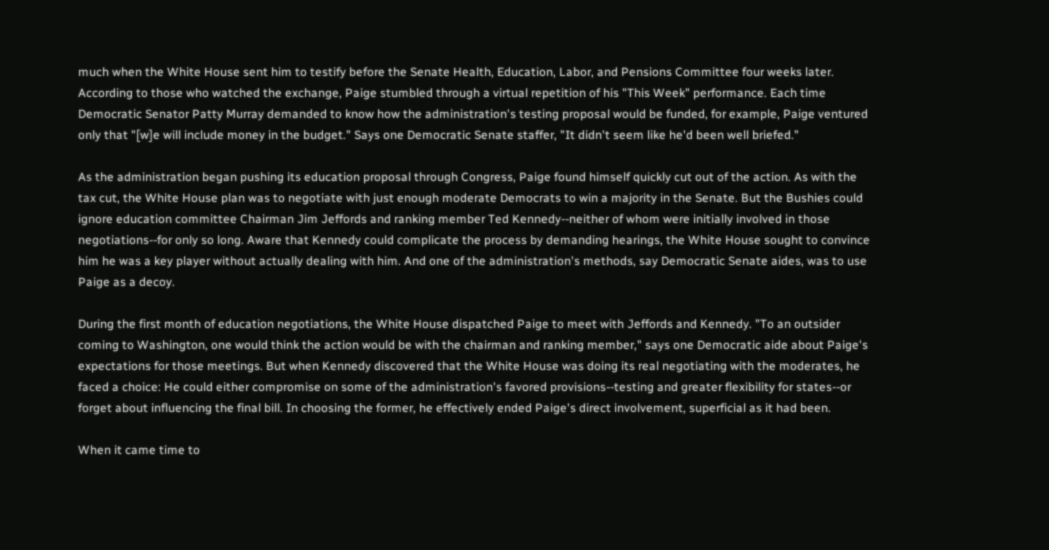much when the White House sent him to testify before the Senate Health, Education, Labor, and Pensions Committee four weeks later. According to those who watched the exchange, Paige stumbled through a virtual repetition of his "This Week" performance. Each time Democratic Senator Patty Murray demanded to know how the administration's testing proposal would be funded, for example, Paige ventured only that "[w]e will include money in the budget." Says one Democratic Senate staffer, "It didn't seem like he'd been well briefed."

As the administration began pushing its education proposal through Congress, Paige found himself quickly cut out of the action. As with the tax cut, the White House plan was to negotiate with just enough moderate Democrats to win a majority in the Senate. But the Bushies could ignore education committee Chairman Jim Jeffords and ranking member Ted Kennedy--neither of whom were initially involved in those negotiations--for only so long. Aware that Kennedy could complicate the process by demanding hearings, the White House sought to convince him he was a key player without actually dealing with him. And one of the administration's methods, say Democratic Senate aides, was to use Paige as a decoy.

During the first month of education negotiations, the White House dispatched Paige to meet with Jeffords and Kennedy. "To an outsider coming to Washington, one would think the action would be with the chairman and ranking member," says one Democratic aide about Paige's expectations for those meetings. But when Kennedy discovered that the White House was doing its real negotiating with the moderates, he faced a choice: He could either compromise on some of the administration's favored provisions--testing and greater flexibility for states--or forget about influencing the final bill. In choosing the former, he effectively ended Paige's direct involvement, superficial as it had been.

When it came time to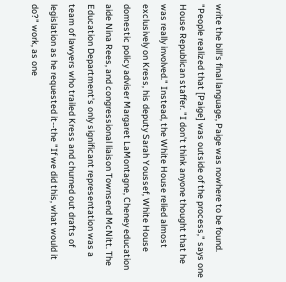write the bill's final language, Paige was nowhere to be found. "People realized that [Paige] was outside of the process," says one House Republican staffer. "I don't think anyone thought that he was really involved." Instead, the White House relied almost exclusively on Kress, his deputy Sarah Youssef, White House domestic policy adviser Margaret LaMontagne, Cheney education aide Nina Rees, and congressional liaison Townsend McNitt. The Education Department's only significant representation was a team of lawyers who trailed Kress and churned out drafts of legislation as he requested it--the "If we did this, what would it do?" work, as one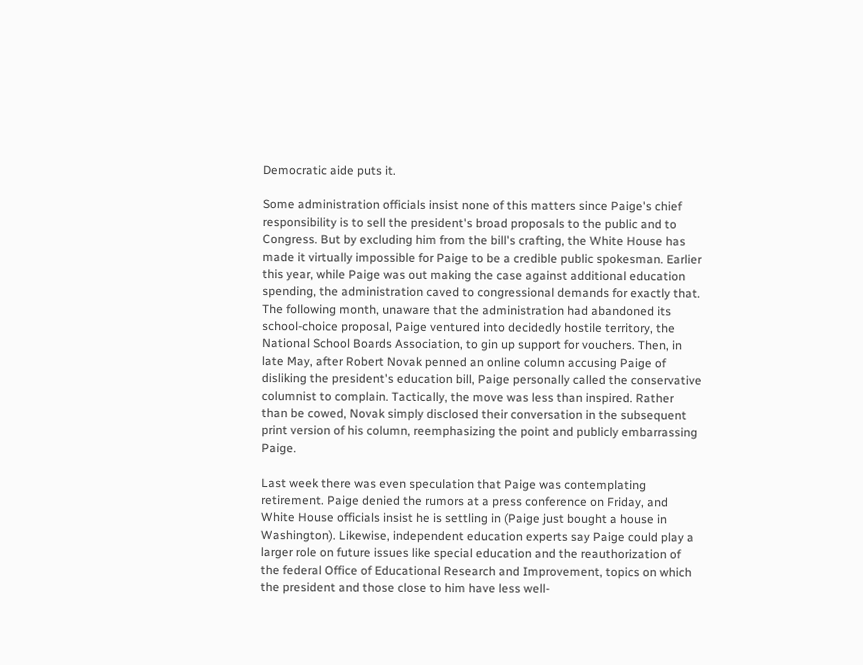Democratic aide puts it.

Some administration officials insist none of this matters since Paige's chief responsibility is to sell the president's broad proposals to the public and to Congress. But by excluding him from the bill's crafting, the White House has made it virtually impossible for Paige to be a credible public spokesman. Earlier this year, while Paige was out making the case against additional education spending, the administration caved to congressional demands for exactly that. The following month, unaware that the administration had abandoned its school-choice proposal, Paige ventured into decidedly hostile territory, the National School Boards Association, to gin up support for vouchers. Then, in late May, after Robert Novak penned an online column accusing Paige of disliking the president's education bill, Paige personally called the conservative columnist to complain. Tactically, the move was less than inspired. Rather than be cowed, Novak simply disclosed their conversation in the subsequent print version of his column, reemphasizing the point and publicly embarrassing Paige.

Last week there was even speculation that Paige was contemplating retirement. Paige denied the rumors at a press conference on Friday, and White House officials insist he is settling in (Paige just bought a house in Washington). Likewise, independent education experts say Paige could play a larger role on future issues like special education and the reauthorization of the federal Office of Educational Research and Improvement, topics on which the president and those close to him have less well-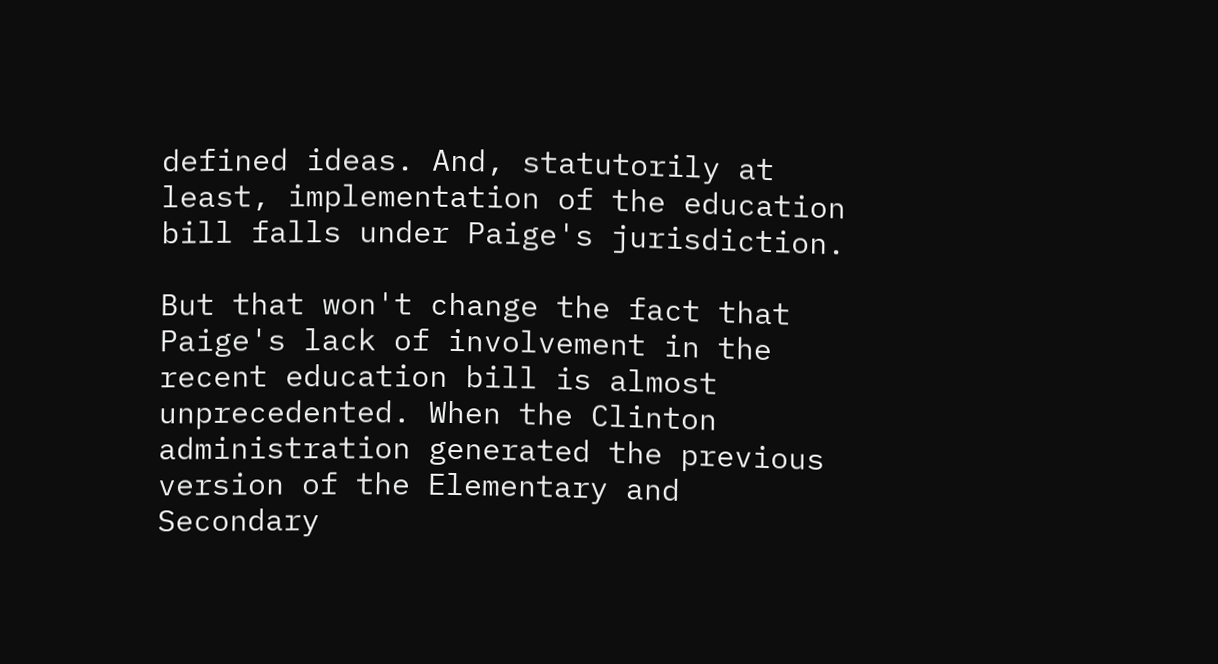defined ideas. And, statutorily at least, implementation of the education bill falls under Paige's jurisdiction.

But that won't change the fact that Paige's lack of involvement in the recent education bill is almost unprecedented. When the Clinton administration generated the previous version of the Elementary and Secondary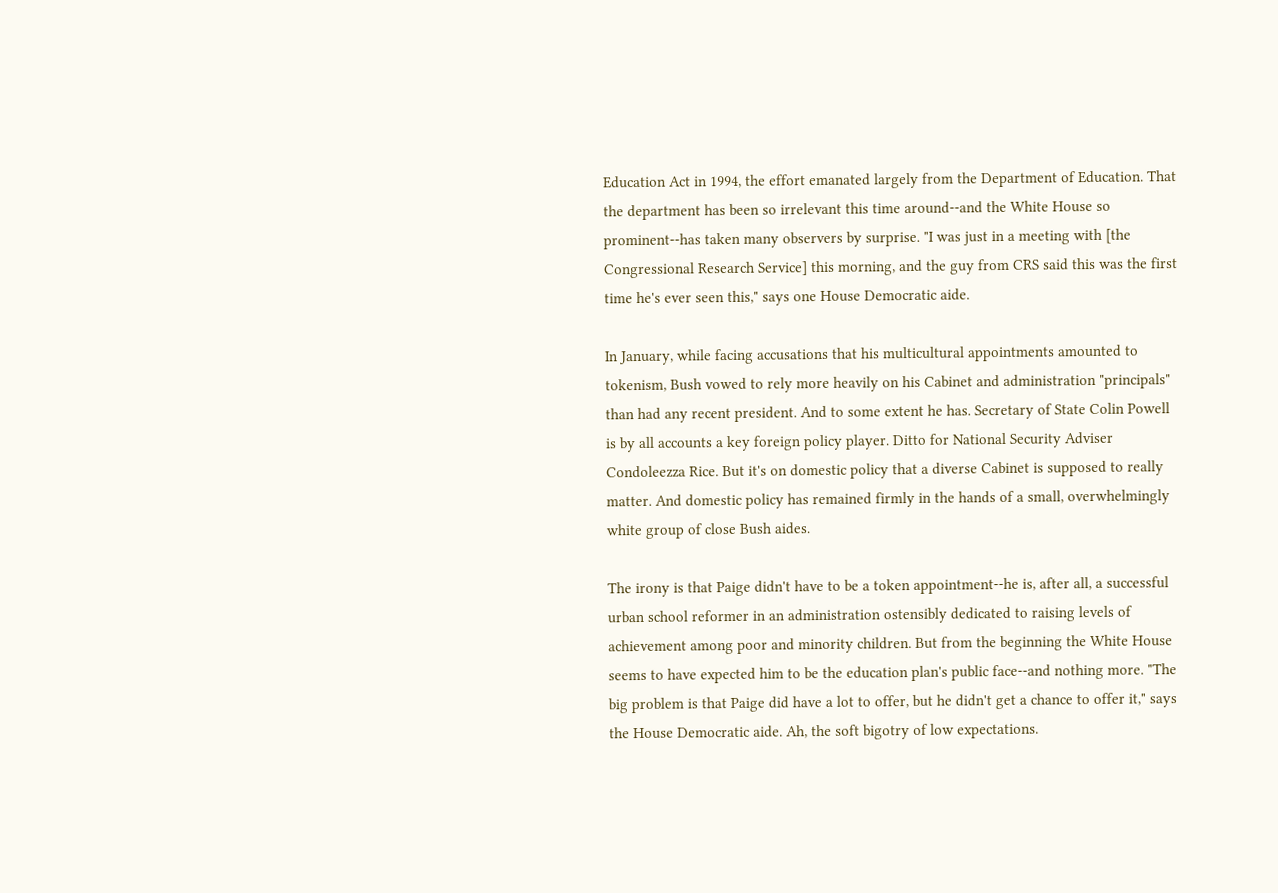Education Act in 1994, the effort emanated largely from the Department of Education. That the department has been so irrelevant this time around--and the White House so prominent--has taken many observers by surprise. "I was just in a meeting with [the Congressional Research Service] this morning, and the guy from CRS said this was the first time he's ever seen this," says one House Democratic aide.

In January, while facing accusations that his multicultural appointments amounted to tokenism, Bush vowed to rely more heavily on his Cabinet and administration "principals" than had any recent president. And to some extent he has. Secretary of State Colin Powell is by all accounts a key foreign policy player. Ditto for National Security Adviser Condoleezza Rice. But it's on domestic policy that a diverse Cabinet is supposed to really matter. And domestic policy has remained firmly in the hands of a small, overwhelmingly white group of close Bush aides.

The irony is that Paige didn't have to be a token appointment--he is, after all, a successful urban school reformer in an administration ostensibly dedicated to raising levels of achievement among poor and minority children. But from the beginning the White House seems to have expected him to be the education plan's public face--and nothing more. "The big problem is that Paige did have a lot to offer, but he didn't get a chance to offer it," says the House Democratic aide. Ah, the soft bigotry of low expectations.